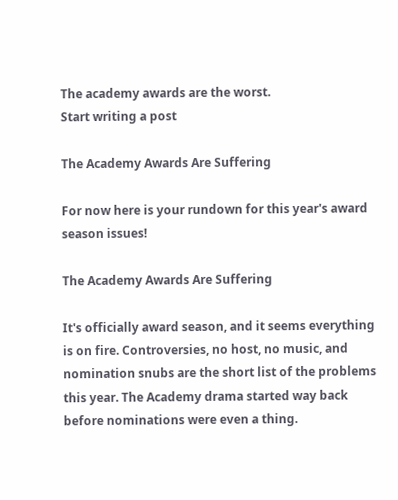The academy awards are the worst.
Start writing a post

The Academy Awards Are Suffering

For now here is your rundown for this year's award season issues!

The Academy Awards Are Suffering

It's officially award season, and it seems everything is on fire. Controversies, no host, no music, and nomination snubs are the short list of the problems this year. The Academy drama started way back before nominations were even a thing.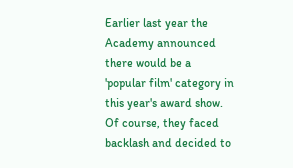Earlier last year the Academy announced there would be a 'popular film' category in this year's award show. Of course, they faced backlash and decided to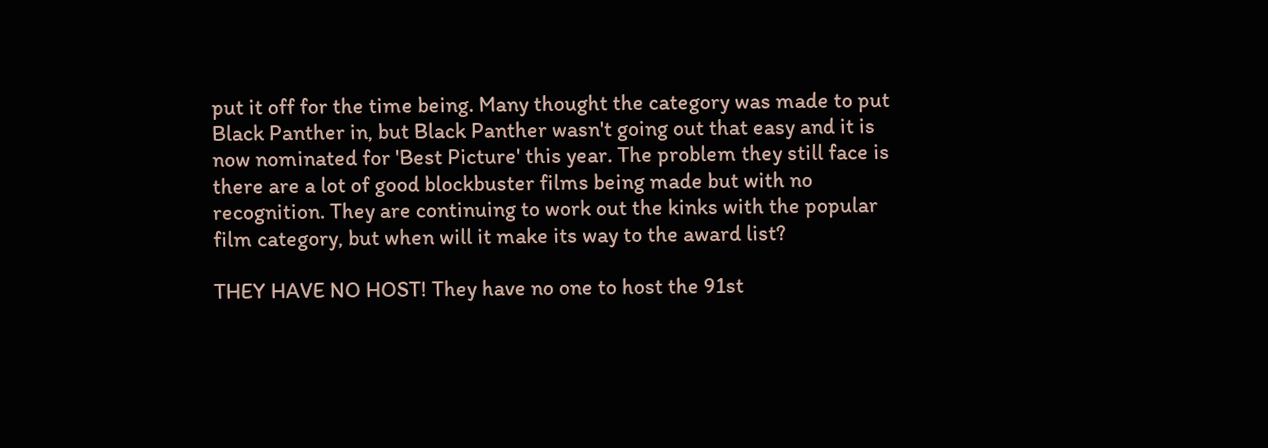put it off for the time being. Many thought the category was made to put Black Panther in, but Black Panther wasn't going out that easy and it is now nominated for 'Best Picture' this year. The problem they still face is there are a lot of good blockbuster films being made but with no recognition. They are continuing to work out the kinks with the popular film category, but when will it make its way to the award list?

THEY HAVE NO HOST! They have no one to host the 91st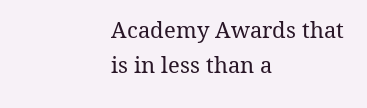Academy Awards that is in less than a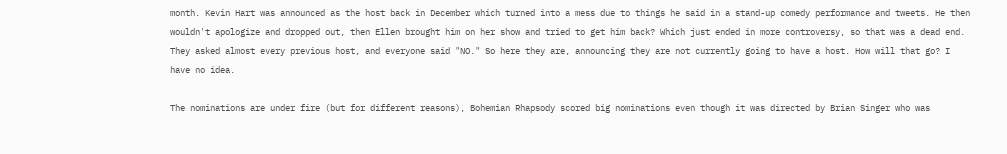month. Kevin Hart was announced as the host back in December which turned into a mess due to things he said in a stand-up comedy performance and tweets. He then wouldn't apologize and dropped out, then Ellen brought him on her show and tried to get him back? Which just ended in more controversy, so that was a dead end. They asked almost every previous host, and everyone said "NO." So here they are, announcing they are not currently going to have a host. How will that go? I have no idea.

The nominations are under fire (but for different reasons), Bohemian Rhapsody scored big nominations even though it was directed by Brian Singer who was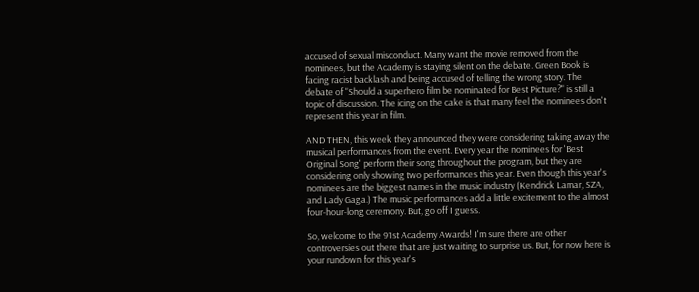accused of sexual misconduct. Many want the movie removed from the nominees, but the Academy is staying silent on the debate. Green Book is facing racist backlash and being accused of telling the wrong story. The debate of "Should a superhero film be nominated for Best Picture?" is still a topic of discussion. The icing on the cake is that many feel the nominees don't represent this year in film.

AND THEN, this week they announced they were considering taking away the musical performances from the event. Every year the nominees for 'Best Original Song' perform their song throughout the program, but they are considering only showing two performances this year. Even though this year's nominees are the biggest names in the music industry (Kendrick Lamar, SZA, and Lady Gaga.) The music performances add a little excitement to the almost four-hour-long ceremony. But, go off I guess.

So, welcome to the 91st Academy Awards! I'm sure there are other controversies out there that are just waiting to surprise us. But, for now here is your rundown for this year's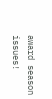award season issues!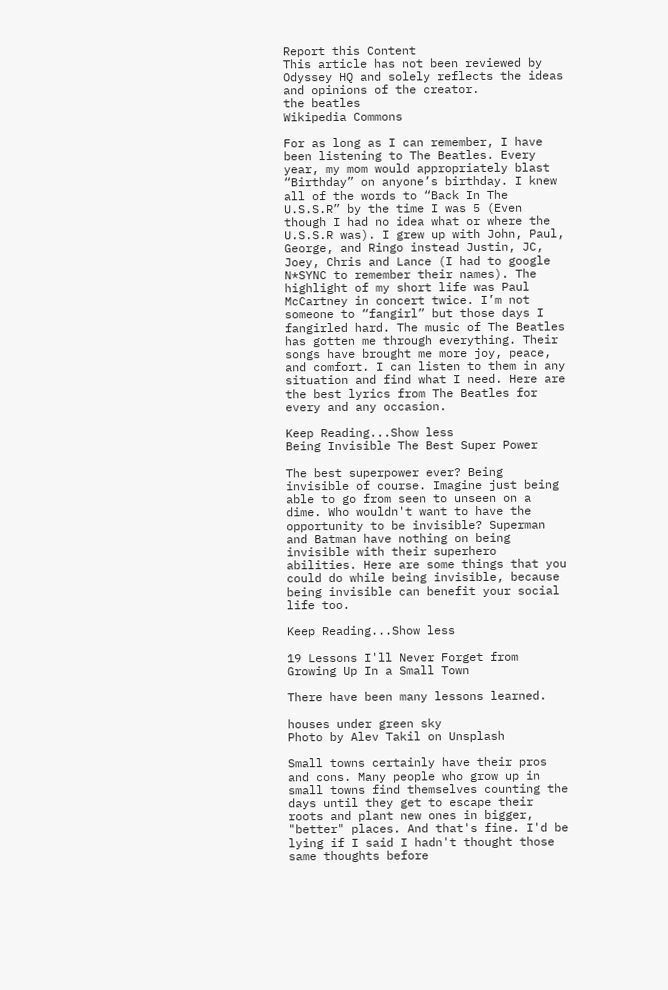Report this Content
This article has not been reviewed by Odyssey HQ and solely reflects the ideas and opinions of the creator.
the beatles
Wikipedia Commons

For as long as I can remember, I have been listening to The Beatles. Every year, my mom would appropriately blast “Birthday” on anyone’s birthday. I knew all of the words to “Back In The U.S.S.R” by the time I was 5 (Even though I had no idea what or where the U.S.S.R was). I grew up with John, Paul, George, and Ringo instead Justin, JC, Joey, Chris and Lance (I had to google N*SYNC to remember their names). The highlight of my short life was Paul McCartney in concert twice. I’m not someone to “fangirl” but those days I fangirled hard. The music of The Beatles has gotten me through everything. Their songs have brought me more joy, peace, and comfort. I can listen to them in any situation and find what I need. Here are the best lyrics from The Beatles for every and any occasion.

Keep Reading...Show less
Being Invisible The Best Super Power

The best superpower ever? Being invisible of course. Imagine just being able to go from seen to unseen on a dime. Who wouldn't want to have the opportunity to be invisible? Superman and Batman have nothing on being invisible with their superhero abilities. Here are some things that you could do while being invisible, because being invisible can benefit your social life too.

Keep Reading...Show less

19 Lessons I'll Never Forget from Growing Up In a Small Town

There have been many lessons learned.

houses under green sky
Photo by Alev Takil on Unsplash

Small towns certainly have their pros and cons. Many people who grow up in small towns find themselves counting the days until they get to escape their roots and plant new ones in bigger, "better" places. And that's fine. I'd be lying if I said I hadn't thought those same thoughts before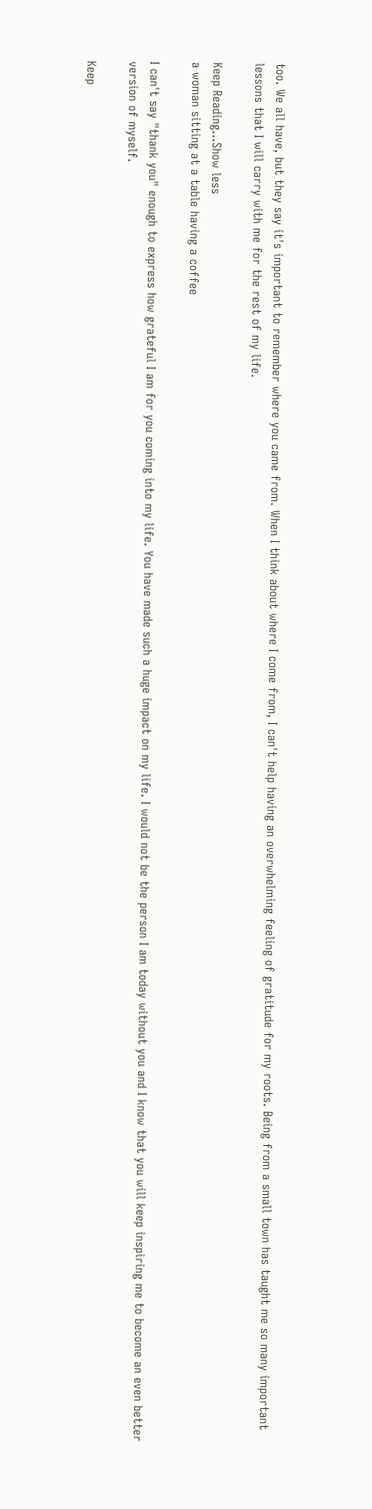too. We all have, but they say it's important to remember where you came from. When I think about where I come from, I can't help having an overwhelming feeling of gratitude for my roots. Being from a small town has taught me so many important lessons that I will carry with me for the rest of my life.

Keep Reading...Show less
a woman sitting at a table having a coffee

I can't say "thank you" enough to express how grateful I am for you coming into my life. You have made such a huge impact on my life. I would not be the person I am today without you and I know that you will keep inspiring me to become an even better version of myself.

Keep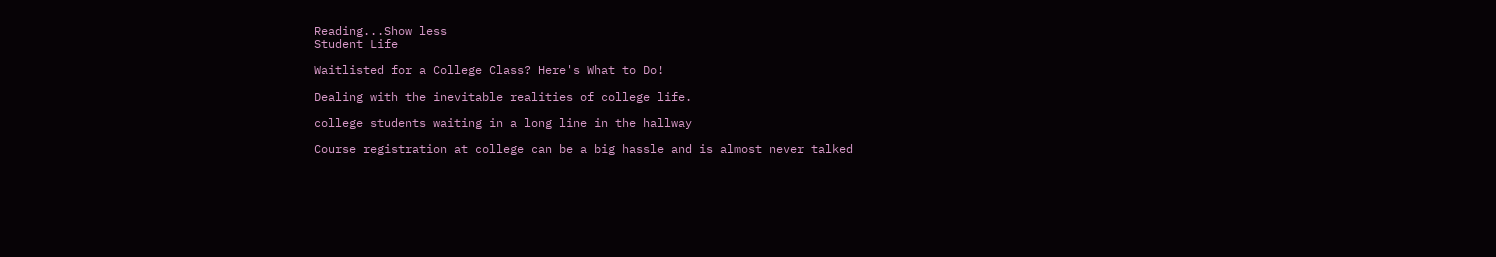Reading...Show less
Student Life

Waitlisted for a College Class? Here's What to Do!

Dealing with the inevitable realities of college life.

college students waiting in a long line in the hallway

Course registration at college can be a big hassle and is almost never talked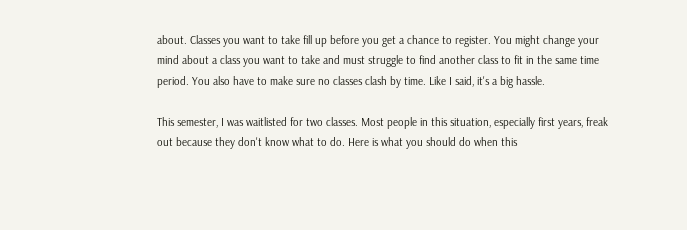about. Classes you want to take fill up before you get a chance to register. You might change your mind about a class you want to take and must struggle to find another class to fit in the same time period. You also have to make sure no classes clash by time. Like I said, it's a big hassle.

This semester, I was waitlisted for two classes. Most people in this situation, especially first years, freak out because they don't know what to do. Here is what you should do when this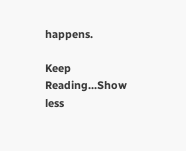happens.

Keep Reading...Show less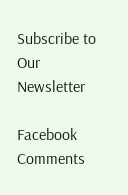Subscribe to Our Newsletter

Facebook Comments